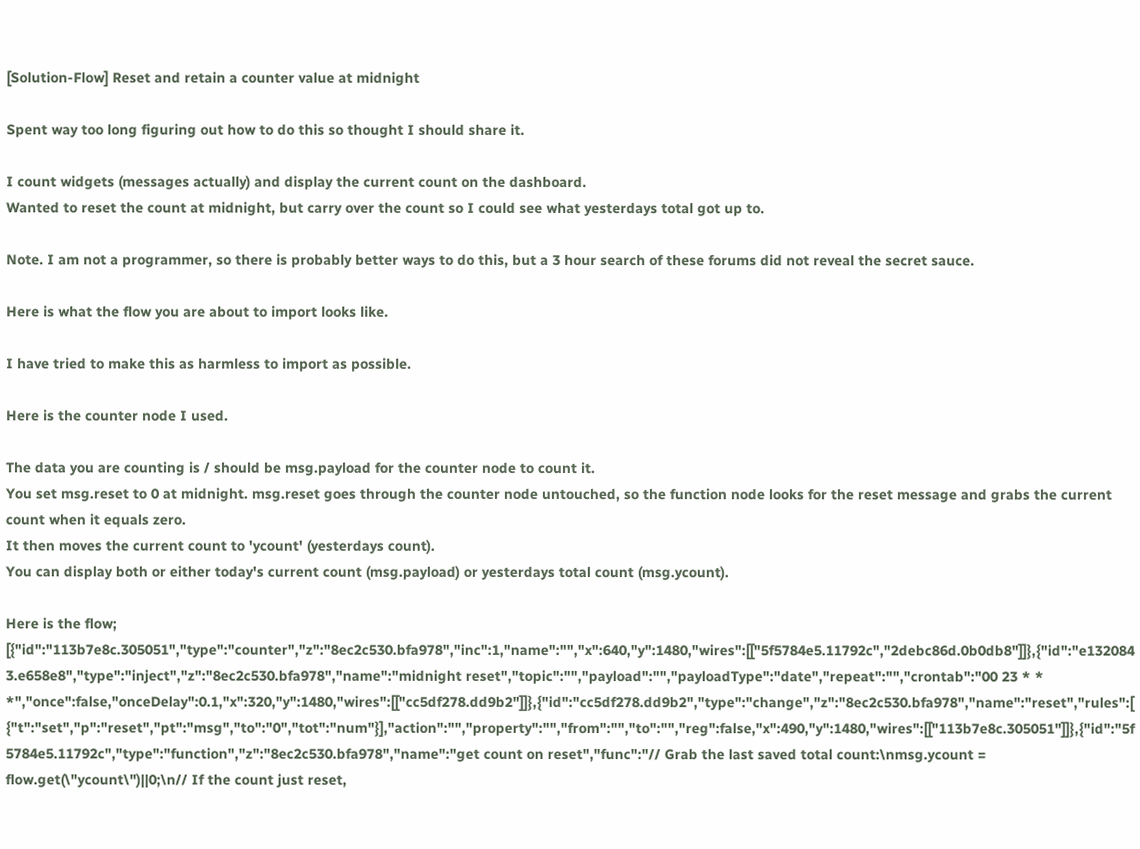[Solution-Flow] Reset and retain a counter value at midnight

Spent way too long figuring out how to do this so thought I should share it.

I count widgets (messages actually) and display the current count on the dashboard.
Wanted to reset the count at midnight, but carry over the count so I could see what yesterdays total got up to.

Note. I am not a programmer, so there is probably better ways to do this, but a 3 hour search of these forums did not reveal the secret sauce.

Here is what the flow you are about to import looks like.

I have tried to make this as harmless to import as possible.

Here is the counter node I used.

The data you are counting is / should be msg.payload for the counter node to count it.
You set msg.reset to 0 at midnight. msg.reset goes through the counter node untouched, so the function node looks for the reset message and grabs the current count when it equals zero.
It then moves the current count to 'ycount' (yesterdays count).
You can display both or either today's current count (msg.payload) or yesterdays total count (msg.ycount).

Here is the flow;
[{"id":"113b7e8c.305051","type":"counter","z":"8ec2c530.bfa978","inc":1,"name":"","x":640,"y":1480,"wires":[["5f5784e5.11792c","2debc86d.0b0db8"]]},{"id":"e1320843.e658e8","type":"inject","z":"8ec2c530.bfa978","name":"midnight reset","topic":"","payload":"","payloadType":"date","repeat":"","crontab":"00 23 * * *","once":false,"onceDelay":0.1,"x":320,"y":1480,"wires":[["cc5df278.dd9b2"]]},{"id":"cc5df278.dd9b2","type":"change","z":"8ec2c530.bfa978","name":"reset","rules":[{"t":"set","p":"reset","pt":"msg","to":"0","tot":"num"}],"action":"","property":"","from":"","to":"","reg":false,"x":490,"y":1480,"wires":[["113b7e8c.305051"]]},{"id":"5f5784e5.11792c","type":"function","z":"8ec2c530.bfa978","name":"get count on reset","func":"// Grab the last saved total count:\nmsg.ycount = flow.get(\"ycount\")||0;\n// If the count just reset,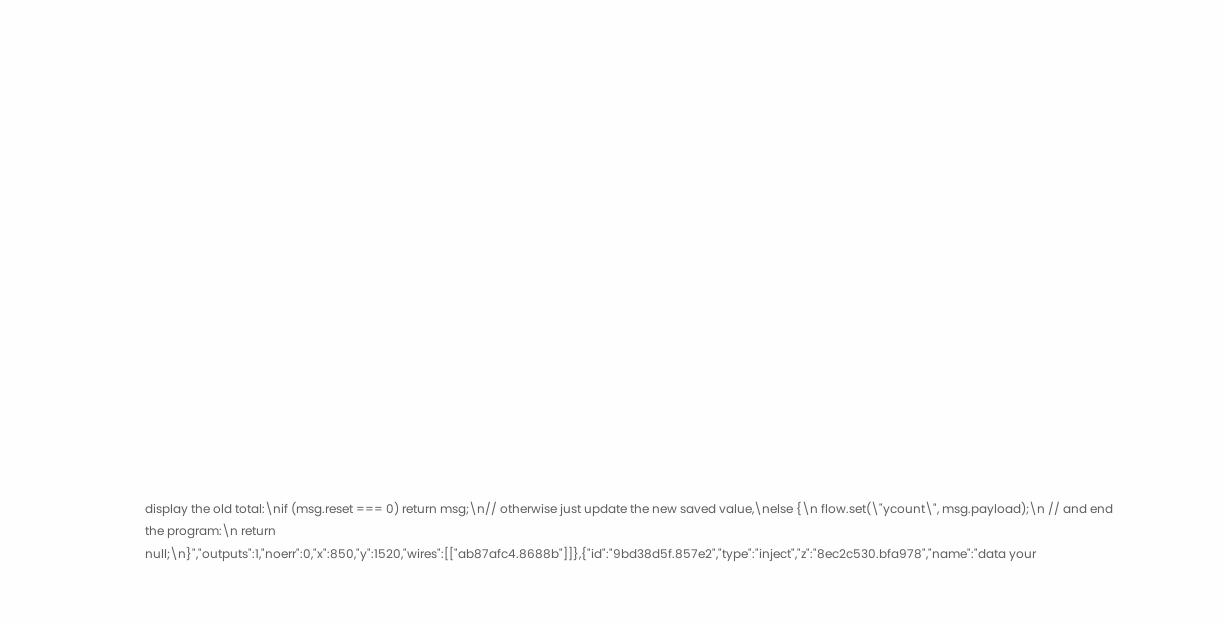display the old total:\nif (msg.reset === 0) return msg;\n// otherwise just update the new saved value,\nelse {\n flow.set(\"ycount\", msg.payload);\n // and end the program:\n return null;\n}","outputs":1,"noerr":0,"x":850,"y":1520,"wires":[["ab87afc4.8688b"]]},{"id":"9bd38d5f.857e2","type":"inject","z":"8ec2c530.bfa978","name":"data your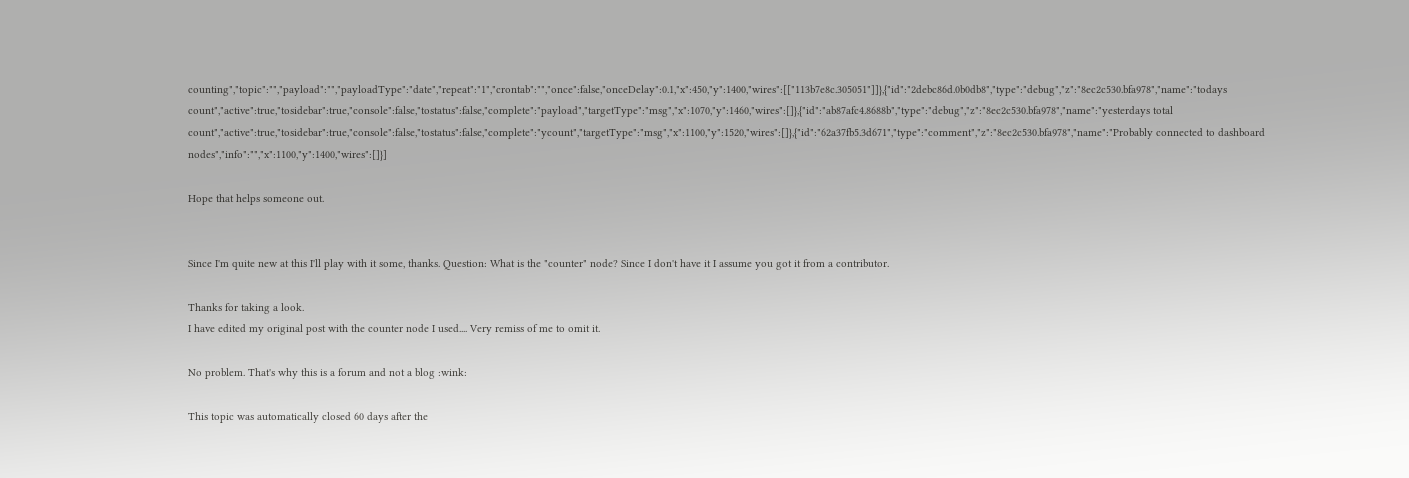counting","topic":"","payload":"","payloadType":"date","repeat":"1","crontab":"","once":false,"onceDelay":0.1,"x":450,"y":1400,"wires":[["113b7e8c.305051"]]},{"id":"2debc86d.0b0db8","type":"debug","z":"8ec2c530.bfa978","name":"todays count","active":true,"tosidebar":true,"console":false,"tostatus":false,"complete":"payload","targetType":"msg","x":1070,"y":1460,"wires":[]},{"id":"ab87afc4.8688b","type":"debug","z":"8ec2c530.bfa978","name":"yesterdays total count","active":true,"tosidebar":true,"console":false,"tostatus":false,"complete":"ycount","targetType":"msg","x":1100,"y":1520,"wires":[]},{"id":"62a37fb5.3d671","type":"comment","z":"8ec2c530.bfa978","name":"Probably connected to dashboard nodes","info":"","x":1100,"y":1400,"wires":[]}]

Hope that helps someone out.


Since I'm quite new at this I'll play with it some, thanks. Question: What is the "counter" node? Since I don't have it I assume you got it from a contributor.

Thanks for taking a look.
I have edited my original post with the counter node I used.... Very remiss of me to omit it.

No problem. That's why this is a forum and not a blog :wink:

This topic was automatically closed 60 days after the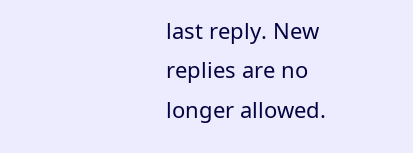last reply. New replies are no longer allowed.